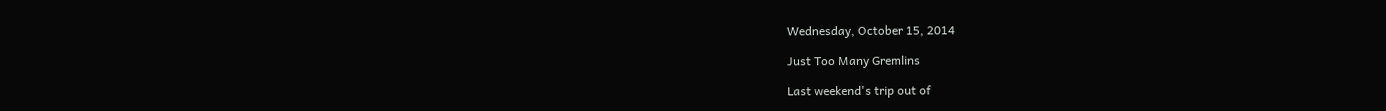Wednesday, October 15, 2014

Just Too Many Gremlins

Last weekend's trip out of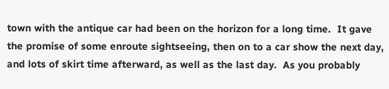town with the antique car had been on the horizon for a long time.  It gave the promise of some enroute sightseeing, then on to a car show the next day, and lots of skirt time afterward, as well as the last day.  As you probably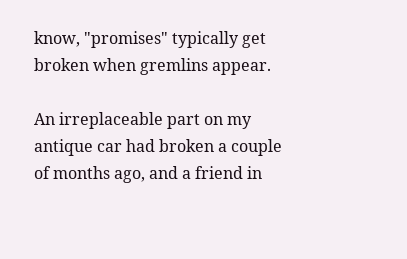know, "promises" typically get broken when gremlins appear.

An irreplaceable part on my antique car had broken a couple of months ago, and a friend in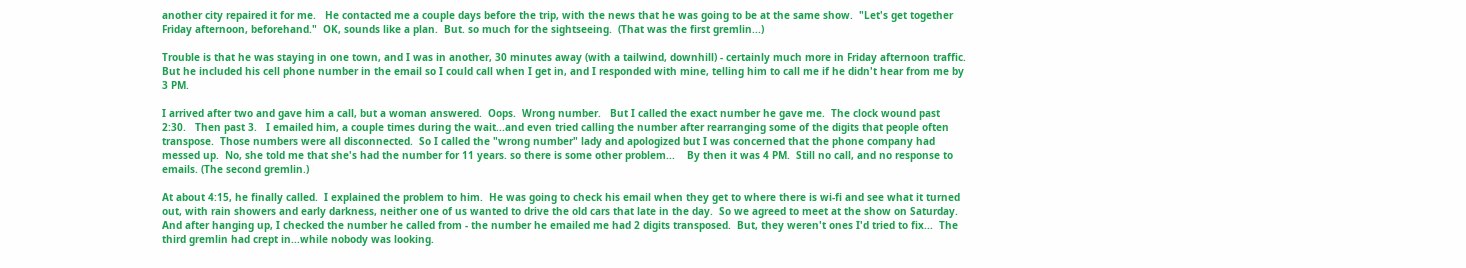another city repaired it for me.   He contacted me a couple days before the trip, with the news that he was going to be at the same show.  "Let's get together Friday afternoon, beforehand."  OK, sounds like a plan.  But. so much for the sightseeing.  (That was the first gremlin...)

Trouble is that he was staying in one town, and I was in another, 30 minutes away (with a tailwind, downhill) - certainly much more in Friday afternoon traffic.   But he included his cell phone number in the email so I could call when I get in, and I responded with mine, telling him to call me if he didn't hear from me by 3 PM.

I arrived after two and gave him a call, but a woman answered.  Oops.  Wrong number.   But I called the exact number he gave me.  The clock wound past 2:30.   Then past 3.   I emailed him, a couple times during the wait...and even tried calling the number after rearranging some of the digits that people often transpose.  Those numbers were all disconnected.  So I called the "wrong number" lady and apologized but I was concerned that the phone company had messed up.  No, she told me that she's had the number for 11 years. so there is some other problem...    By then it was 4 PM.  Still no call, and no response to emails. (The second gremlin.)

At about 4:15, he finally called.  I explained the problem to him.  He was going to check his email when they get to where there is wi-fi and see what it turned out, with rain showers and early darkness, neither one of us wanted to drive the old cars that late in the day.  So we agreed to meet at the show on Saturday.   And after hanging up, I checked the number he called from - the number he emailed me had 2 digits transposed.  But, they weren't ones I'd tried to fix...  The third gremlin had crept in...while nobody was looking.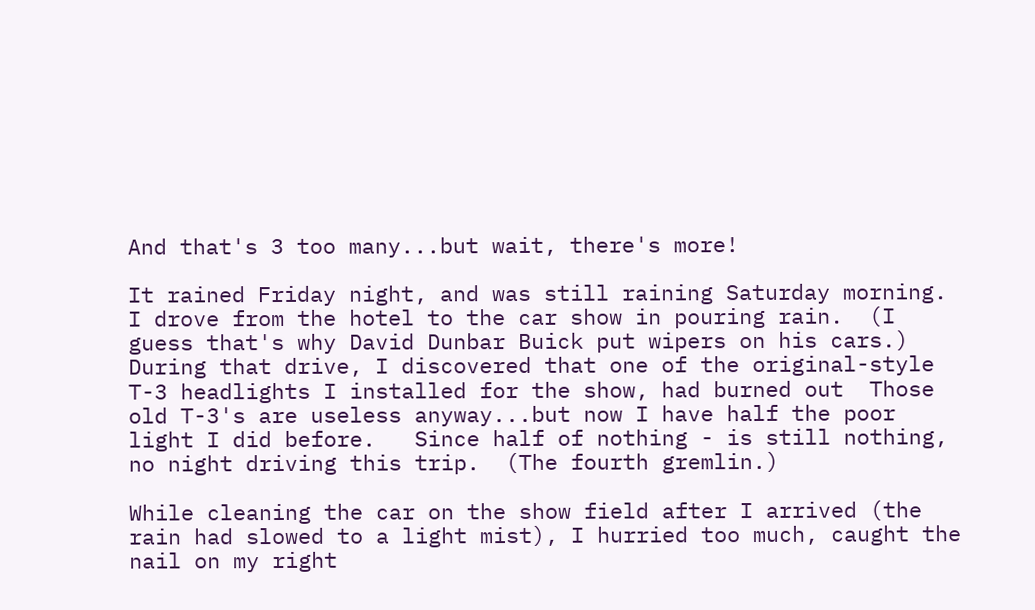And that's 3 too many...but wait, there's more!

It rained Friday night, and was still raining Saturday morning.  I drove from the hotel to the car show in pouring rain.  (I guess that's why David Dunbar Buick put wipers on his cars.)  During that drive, I discovered that one of the original-style T-3 headlights I installed for the show, had burned out  Those old T-3's are useless anyway...but now I have half the poor light I did before.   Since half of nothing - is still nothing,  no night driving this trip.  (The fourth gremlin.)

While cleaning the car on the show field after I arrived (the rain had slowed to a light mist), I hurried too much, caught the nail on my right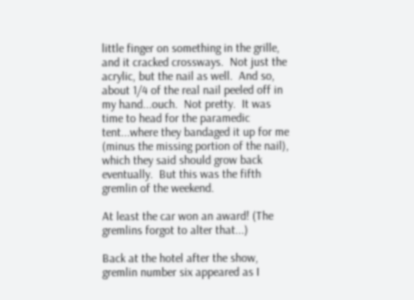little finger on something in the grille, and it cracked crossways.  Not just the acrylic, but the nail as well.  And so, about 1/4 of the real nail peeled off in my hand...ouch.  Not pretty.  It was time to head for the paramedic tent...where they bandaged it up for me (minus the missing portion of the nail), which they said should grow back eventually.  But this was the fifth gremlin of the weekend.

At least the car won an award! (The gremlins forgot to alter that...)

Back at the hotel after the show, gremlin number six appeared as I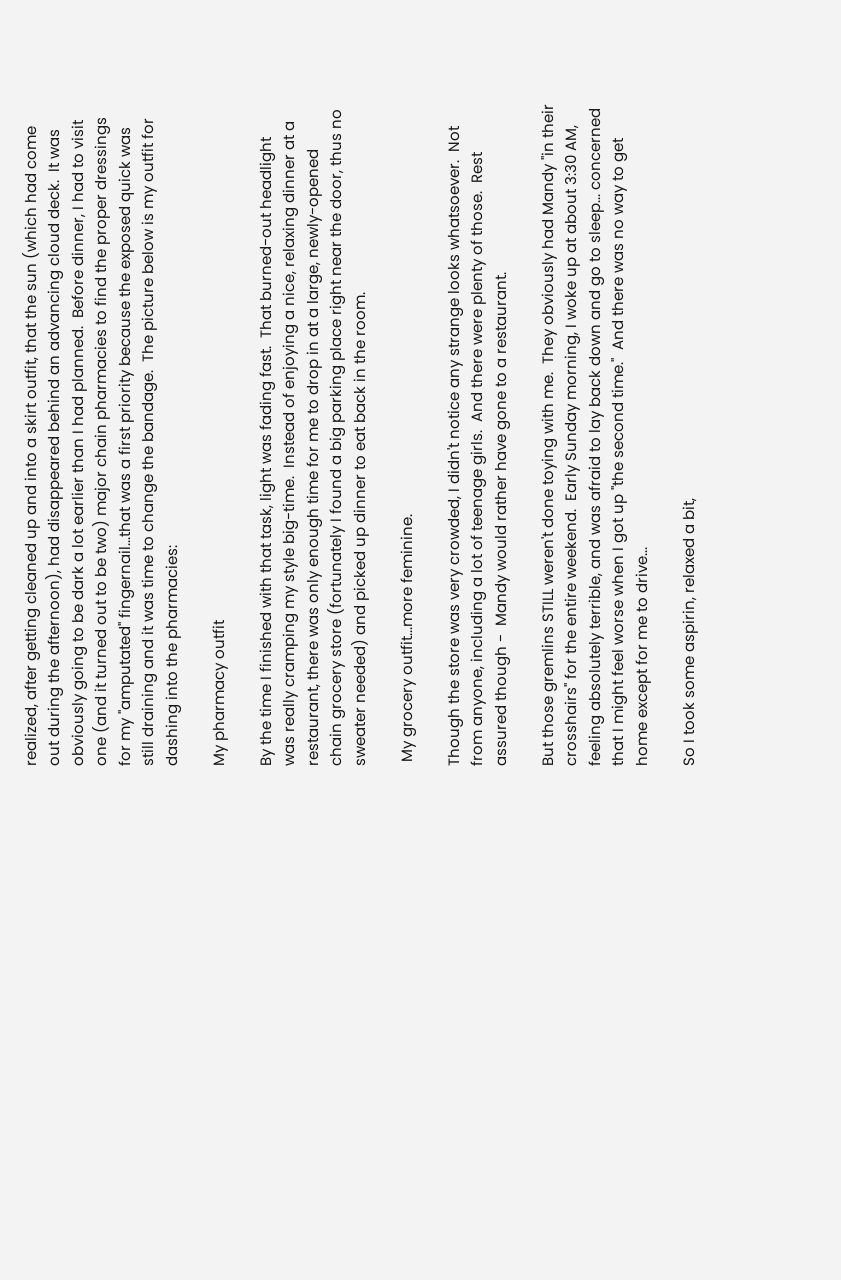realized, after getting cleaned up and into a skirt outfit, that the sun (which had come out during the afternoon), had disappeared behind an advancing cloud deck.  It was obviously going to be dark a lot earlier than I had planned.  Before dinner, I had to visit one (and it turned out to be two) major chain pharmacies to find the proper dressings for my "amputated" fingernail...that was a first priority because the exposed quick was still draining and it was time to change the bandage.  The picture below is my outfit for dashing into the pharmacies:

My pharmacy outfit

By the time I finished with that task, light was fading fast.  That burned-out headlight was really cramping my style big-time.  Instead of enjoying a nice, relaxing dinner at a restaurant, there was only enough time for me to drop in at a large, newly-opened chain grocery store (fortunately I found a big parking place right near the door, thus no sweater needed) and picked up dinner to eat back in the room.

 My grocery outfit...more feminine.

Though the store was very crowded, I didn't notice any strange looks whatsoever.  Not from anyone, including a lot of teenage girls.  And there were plenty of those.  Rest assured though -  Mandy would rather have gone to a restaurant.

But those gremlins STILL weren't done toying with me.  They obviously had Mandy "in their crosshairs" for the entire weekend.  Early Sunday morning, I woke up at about 3:30 AM, feeling absolutely terrible, and was afraid to lay back down and go to sleep... concerned that I might feel worse when I got up "the second time."  And there was no way to get home except for me to drive...

So I took some aspirin, relaxed a bit,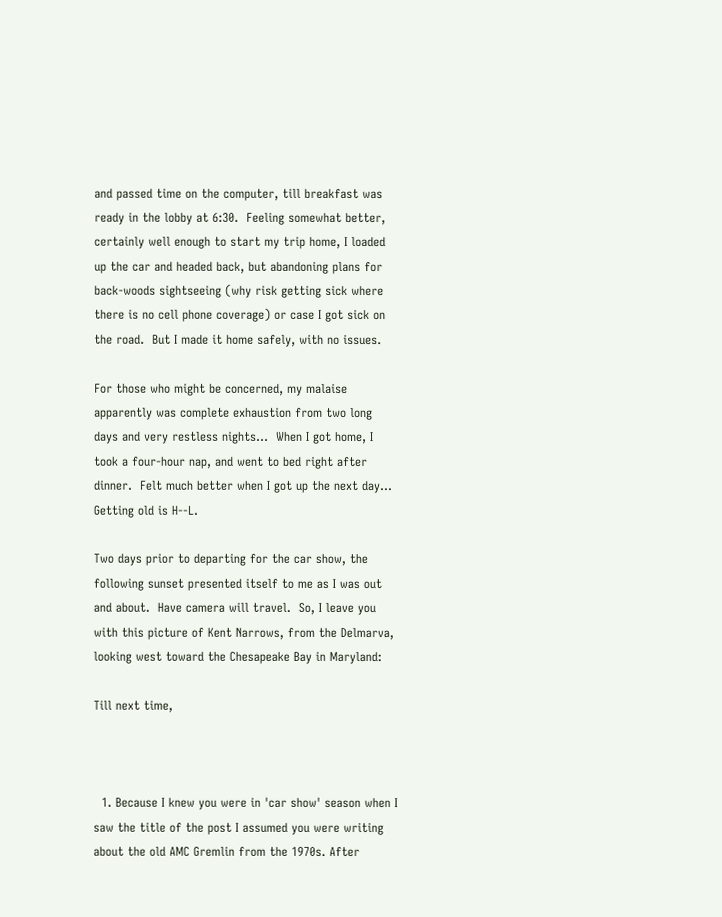and passed time on the computer, till breakfast was ready in the lobby at 6:30.  Feeling somewhat better, certainly well enough to start my trip home, I loaded up the car and headed back, but abandoning plans for back-woods sightseeing (why risk getting sick where there is no cell phone coverage) or case I got sick on the road.  But I made it home safely, with no issues.

For those who might be concerned, my malaise apparently was complete exhaustion from two long days and very restless nights...  When I got home, I took a four-hour nap, and went to bed right after dinner.  Felt much better when I got up the next day...  Getting old is H--L.

Two days prior to departing for the car show, the following sunset presented itself to me as I was out and about.  Have camera will travel.  So, I leave you with this picture of Kent Narrows, from the Delmarva, looking west toward the Chesapeake Bay in Maryland:

Till next time,



  1. Because I knew you were in 'car show' season when I saw the title of the post I assumed you were writing about the old AMC Gremlin from the 1970s. After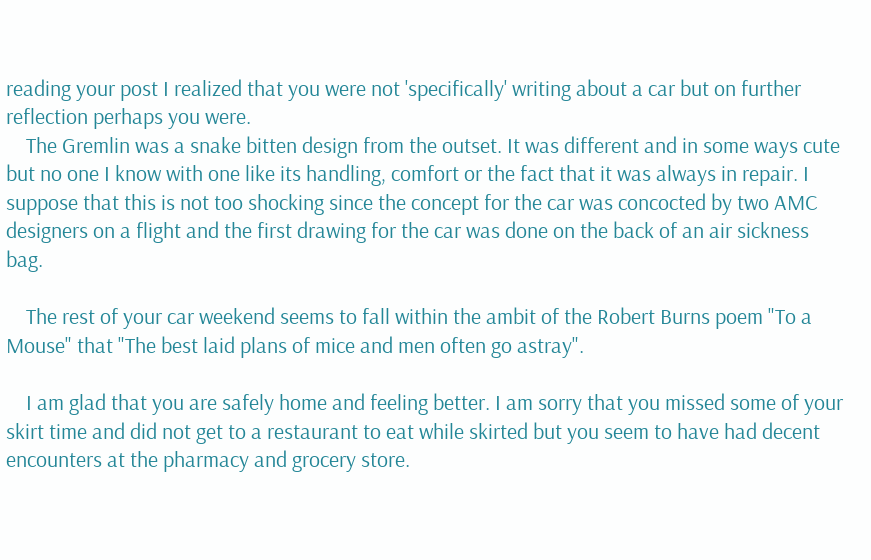reading your post I realized that you were not 'specifically' writing about a car but on further reflection perhaps you were.
    The Gremlin was a snake bitten design from the outset. It was different and in some ways cute but no one I know with one like its handling, comfort or the fact that it was always in repair. I suppose that this is not too shocking since the concept for the car was concocted by two AMC designers on a flight and the first drawing for the car was done on the back of an air sickness bag.

    The rest of your car weekend seems to fall within the ambit of the Robert Burns poem "To a Mouse" that "The best laid plans of mice and men often go astray".

    I am glad that you are safely home and feeling better. I am sorry that you missed some of your skirt time and did not get to a restaurant to eat while skirted but you seem to have had decent encounters at the pharmacy and grocery store.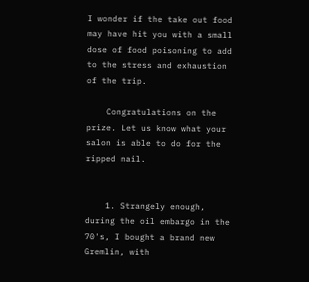I wonder if the take out food may have hit you with a small dose of food poisoning to add to the stress and exhaustion of the trip.

    Congratulations on the prize. Let us know what your salon is able to do for the ripped nail.


    1. Strangely enough, during the oil embargo in the 70's, I bought a brand new Gremlin, with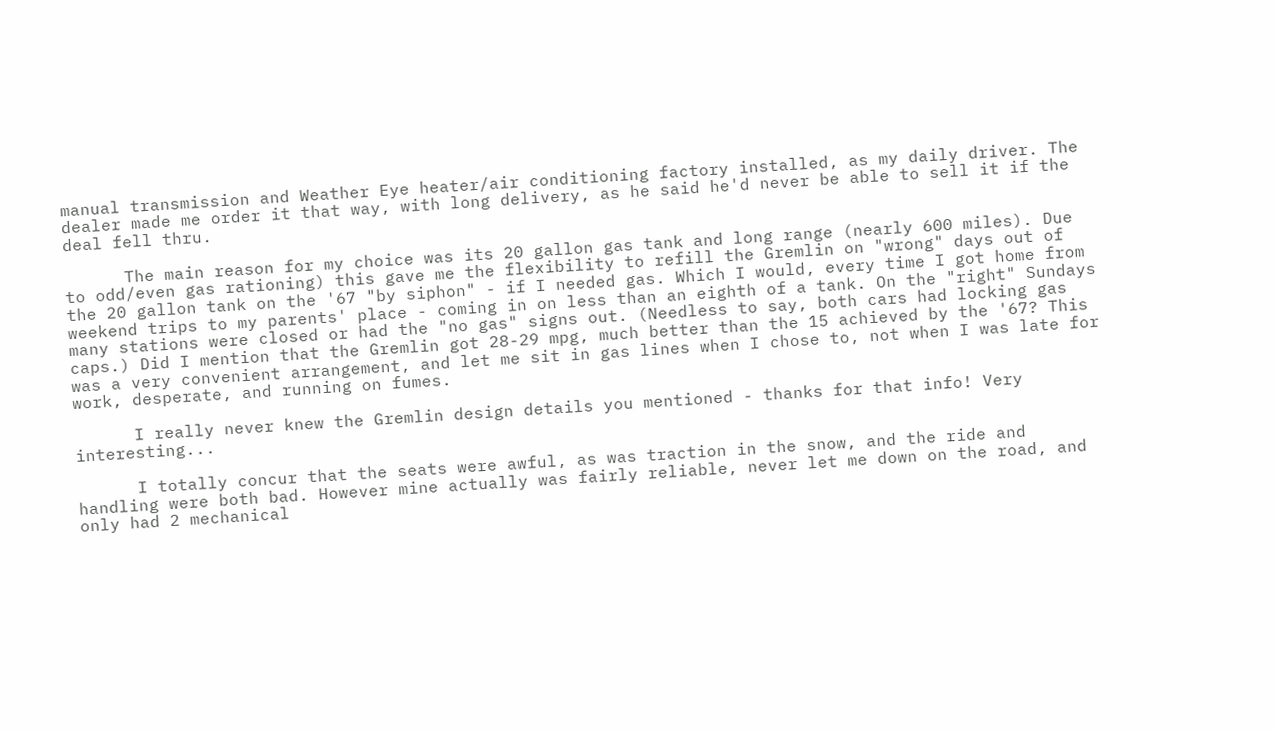manual transmission and Weather Eye heater/air conditioning factory installed, as my daily driver. The dealer made me order it that way, with long delivery, as he said he'd never be able to sell it if the deal fell thru.

      The main reason for my choice was its 20 gallon gas tank and long range (nearly 600 miles). Due to odd/even gas rationing) this gave me the flexibility to refill the Gremlin on "wrong" days out of the 20 gallon tank on the '67 "by siphon" - if I needed gas. Which I would, every time I got home from weekend trips to my parents' place - coming in on less than an eighth of a tank. On the "right" Sundays many stations were closed or had the "no gas" signs out. (Needless to say, both cars had locking gas caps.) Did I mention that the Gremlin got 28-29 mpg, much better than the 15 achieved by the '67? This was a very convenient arrangement, and let me sit in gas lines when I chose to, not when I was late for work, desperate, and running on fumes.

      I really never knew the Gremlin design details you mentioned - thanks for that info! Very interesting...

      I totally concur that the seats were awful, as was traction in the snow, and the ride and handling were both bad. However mine actually was fairly reliable, never let me down on the road, and only had 2 mechanical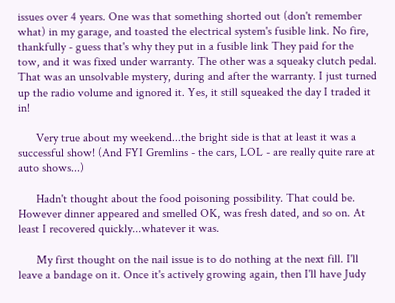issues over 4 years. One was that something shorted out (don't remember what) in my garage, and toasted the electrical system's fusible link. No fire, thankfully - guess that's why they put in a fusible link They paid for the tow, and it was fixed under warranty. The other was a squeaky clutch pedal. That was an unsolvable mystery, during and after the warranty. I just turned up the radio volume and ignored it. Yes, it still squeaked the day I traded it in!

      Very true about my weekend...the bright side is that at least it was a successful show! (And FYI Gremlins - the cars, LOL - are really quite rare at auto shows...)

      Hadn't thought about the food poisoning possibility. That could be. However dinner appeared and smelled OK, was fresh dated, and so on. At least I recovered quickly...whatever it was.

      My first thought on the nail issue is to do nothing at the next fill. I'll leave a bandage on it. Once it's actively growing again, then I'll have Judy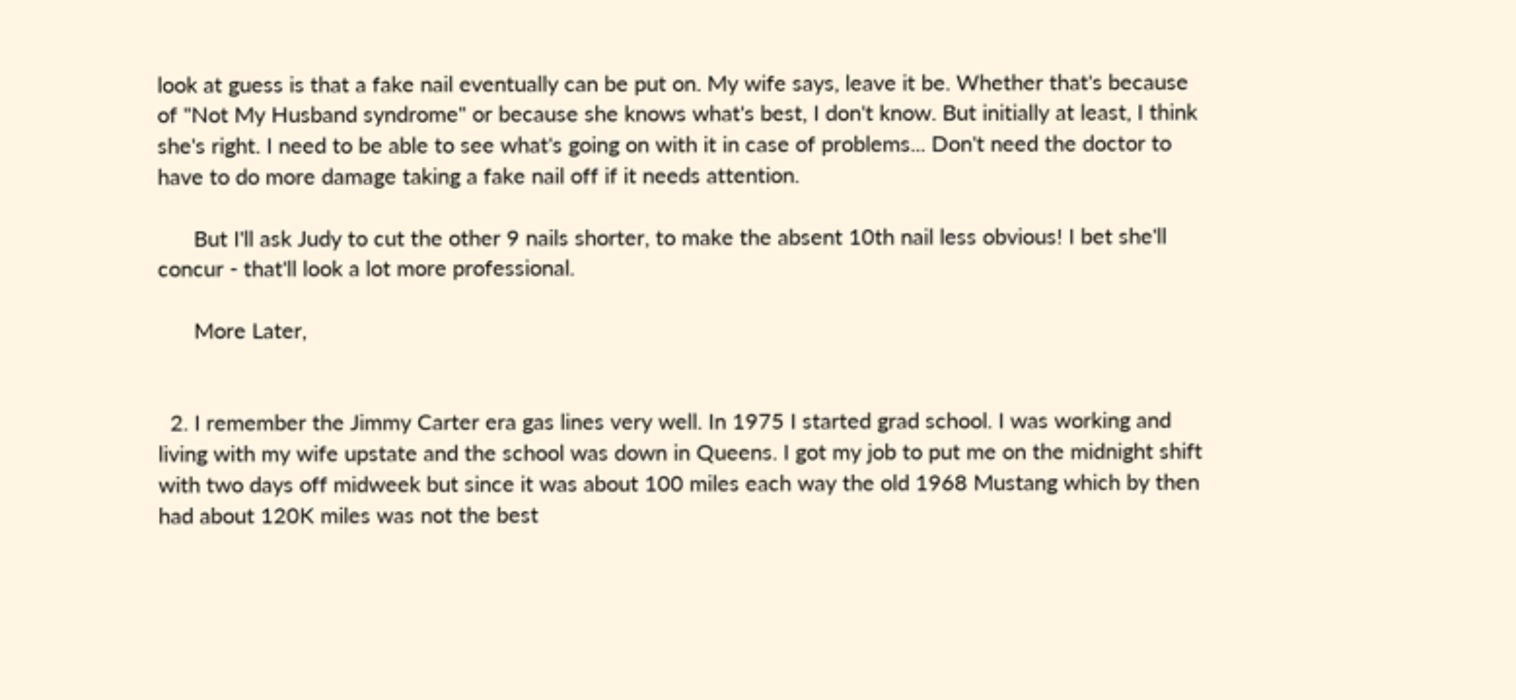look at guess is that a fake nail eventually can be put on. My wife says, leave it be. Whether that's because of "Not My Husband syndrome" or because she knows what's best, I don't know. But initially at least, I think she's right. I need to be able to see what's going on with it in case of problems... Don't need the doctor to have to do more damage taking a fake nail off if it needs attention.

      But I'll ask Judy to cut the other 9 nails shorter, to make the absent 10th nail less obvious! I bet she'll concur - that'll look a lot more professional.

      More Later,


  2. I remember the Jimmy Carter era gas lines very well. In 1975 I started grad school. I was working and living with my wife upstate and the school was down in Queens. I got my job to put me on the midnight shift with two days off midweek but since it was about 100 miles each way the old 1968 Mustang which by then had about 120K miles was not the best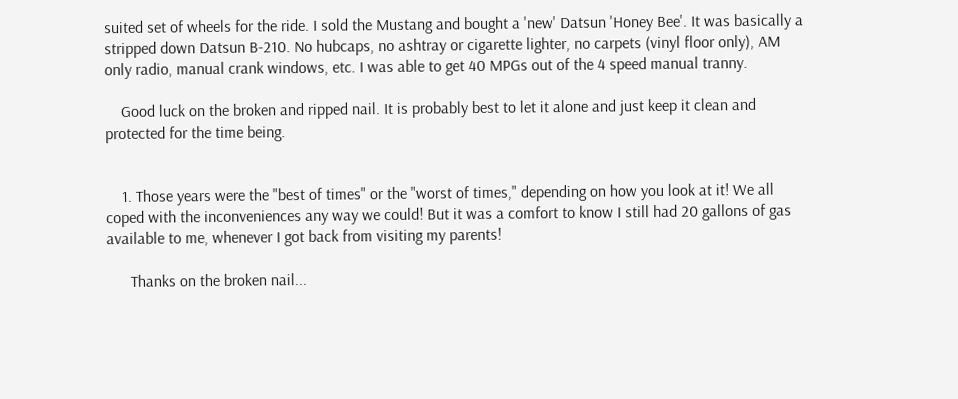suited set of wheels for the ride. I sold the Mustang and bought a 'new' Datsun 'Honey Bee'. It was basically a stripped down Datsun B-210. No hubcaps, no ashtray or cigarette lighter, no carpets (vinyl floor only), AM only radio, manual crank windows, etc. I was able to get 40 MPGs out of the 4 speed manual tranny.

    Good luck on the broken and ripped nail. It is probably best to let it alone and just keep it clean and protected for the time being.


    1. Those years were the "best of times" or the "worst of times," depending on how you look at it! We all coped with the inconveniences any way we could! But it was a comfort to know I still had 20 gallons of gas available to me, whenever I got back from visiting my parents!

      Thanks on the broken nail...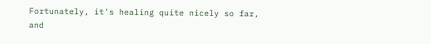Fortunately, it's healing quite nicely so far, and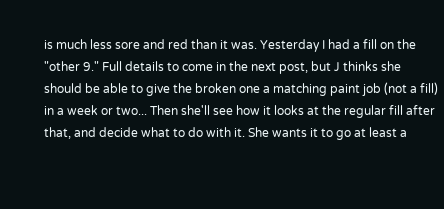is much less sore and red than it was. Yesterday I had a fill on the "other 9." Full details to come in the next post, but J thinks she should be able to give the broken one a matching paint job (not a fill) in a week or two... Then she'll see how it looks at the regular fill after that, and decide what to do with it. She wants it to go at least a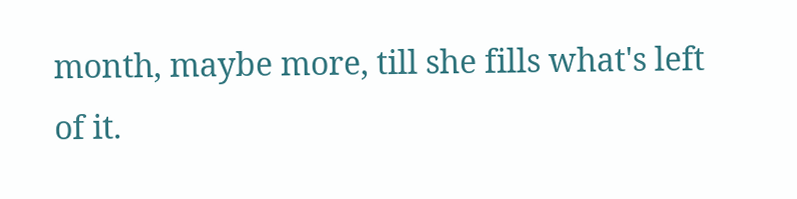month, maybe more, till she fills what's left of it.